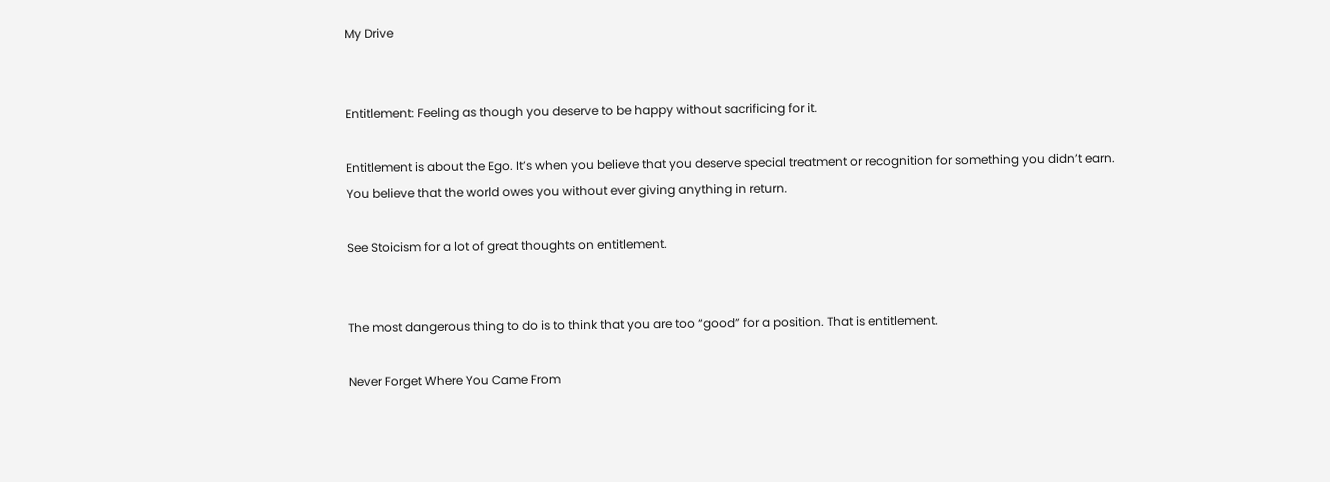My Drive


Entitlement: Feeling as though you deserve to be happy without sacrificing for it.

Entitlement is about the Ego. It’s when you believe that you deserve special treatment or recognition for something you didn’t earn. You believe that the world owes you without ever giving anything in return.

See Stoicism for a lot of great thoughts on entitlement.


The most dangerous thing to do is to think that you are too “good” for a position. That is entitlement.

Never Forget Where You Came From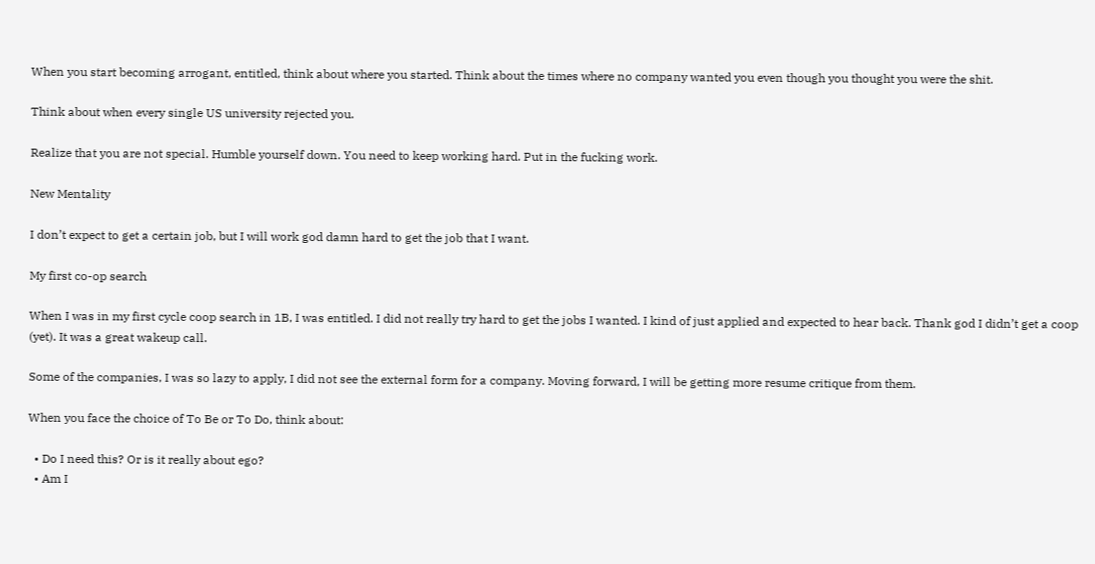When you start becoming arrogant, entitled, think about where you started. Think about the times where no company wanted you even though you thought you were the shit.

Think about when every single US university rejected you.

Realize that you are not special. Humble yourself down. You need to keep working hard. Put in the fucking work.

New Mentality

I don’t expect to get a certain job, but I will work god damn hard to get the job that I want.

My first co-op search

When I was in my first cycle coop search in 1B, I was entitled. I did not really try hard to get the jobs I wanted. I kind of just applied and expected to hear back. Thank god I didn’t get a coop (yet). It was a great wakeup call.

Some of the companies, I was so lazy to apply, I did not see the external form for a company. Moving forward, I will be getting more resume critique from them.

When you face the choice of To Be or To Do, think about:

  • Do I need this? Or is it really about ego?
  • Am I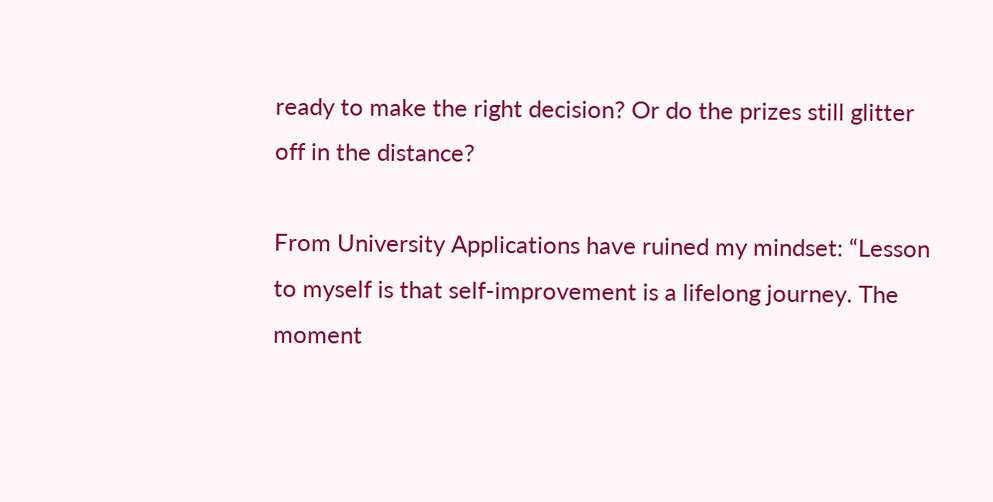ready to make the right decision? Or do the prizes still glitter off in the distance?

From University Applications have ruined my mindset: “Lesson to myself is that self-improvement is a lifelong journey. The moment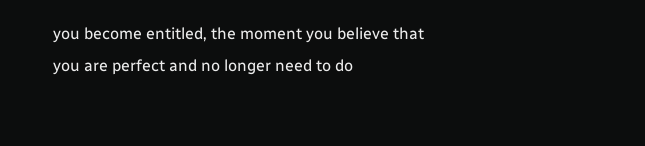you become entitled, the moment you believe that you are perfect and no longer need to do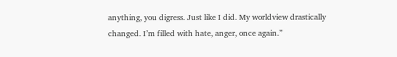anything, you digress. Just like I did. My worldview drastically changed. I’m filled with hate, anger, once again.”